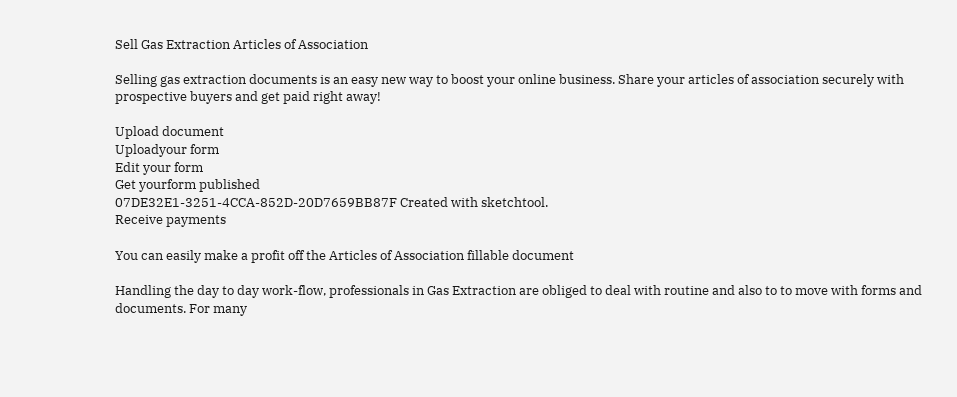Sell Gas Extraction Articles of Association

Selling gas extraction documents is an easy new way to boost your online business. Share your articles of association securely with prospective buyers and get paid right away!

Upload document
Uploadyour form
Edit your form
Get yourform published
07DE32E1-3251-4CCA-852D-20D7659BB87F Created with sketchtool.
Receive payments

You can easily make a profit off the Articles of Association fillable document

Handling the day to day work-flow, professionals in Gas Extraction are obliged to deal with routine and also to to move with forms and documents. For many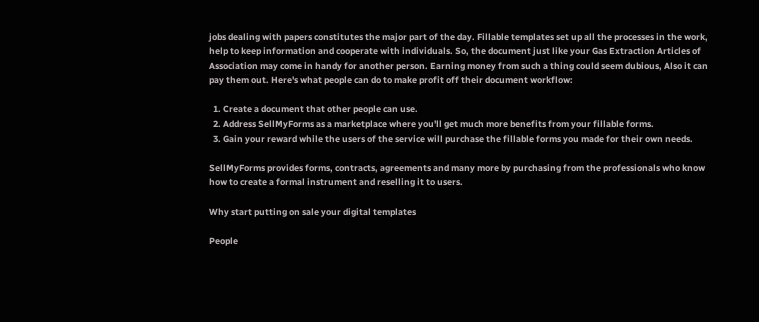jobs dealing with papers constitutes the major part of the day. Fillable templates set up all the processes in the work, help to keep information and cooperate with individuals. So, the document just like your Gas Extraction Articles of Association may come in handy for another person. Earning money from such a thing could seem dubious, Also it can pay them out. Here's what people can do to make profit off their document workflow:

  1. Create a document that other people can use.
  2. Address SellMyForms as a marketplace where you'll get much more benefits from your fillable forms.
  3. Gain your reward while the users of the service will purchase the fillable forms you made for their own needs.

SellMyForms provides forms, contracts, agreements and many more by purchasing from the professionals who know how to create a formal instrument and reselling it to users.

Why start putting on sale your digital templates

People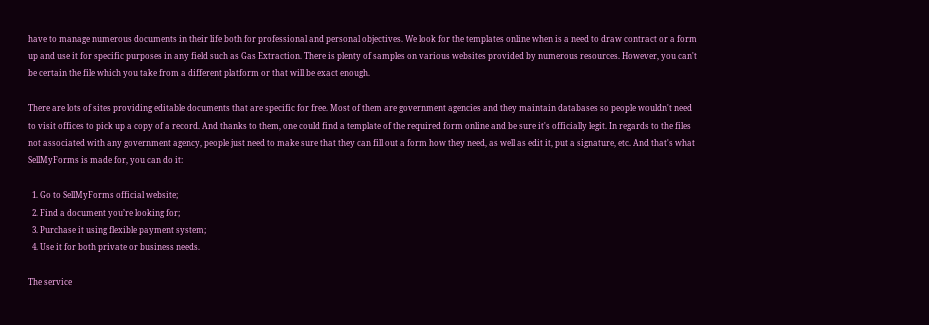have to manage numerous documents in their life both for professional and personal objectives. We look for the templates online when is a need to draw contract or a form up and use it for specific purposes in any field such as Gas Extraction. There is plenty of samples on various websites provided by numerous resources. However, you can't be certain the file which you take from a different platform or that will be exact enough.

There are lots of sites providing editable documents that are specific for free. Most of them are government agencies and they maintain databases so people wouldn't need to visit offices to pick up a copy of a record. And thanks to them, one could find a template of the required form online and be sure it's officially legit. In regards to the files not associated with any government agency, people just need to make sure that they can fill out a form how they need, as well as edit it, put a signature, etc. And that's what SellMyForms is made for, you can do it:

  1. Go to SellMyForms official website;
  2. Find a document you’re looking for;
  3. Purchase it using flexible payment system;
  4. Use it for both private or business needs.

The service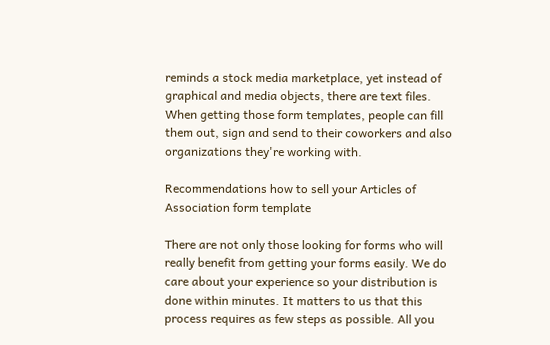reminds a stock media marketplace, yet instead of graphical and media objects, there are text files. When getting those form templates, people can fill them out, sign and send to their coworkers and also organizations they're working with.

Recommendations how to sell your Articles of Association form template

There are not only those looking for forms who will really benefit from getting your forms easily. We do care about your experience so your distribution is done within minutes. It matters to us that this process requires as few steps as possible. All you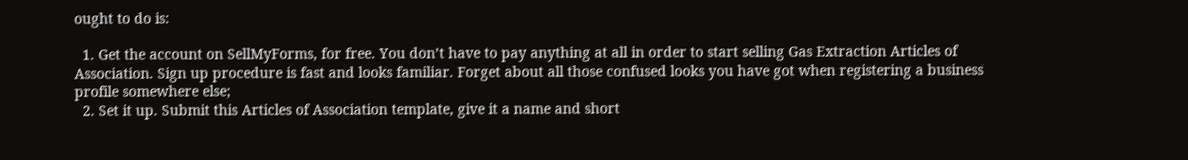ought to do is:

  1. Get the account on SellMyForms, for free. You don’t have to pay anything at all in order to start selling Gas Extraction Articles of Association. Sign up procedure is fast and looks familiar. Forget about all those confused looks you have got when registering a business profile somewhere else;
  2. Set it up. Submit this Articles of Association template, give it a name and short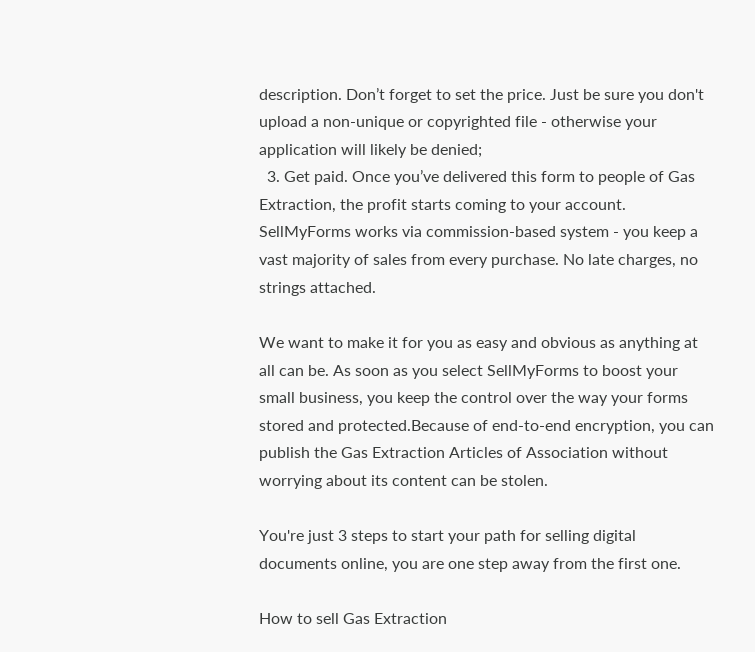description. Don’t forget to set the price. Just be sure you don't upload a non-unique or copyrighted file - otherwise your application will likely be denied;
  3. Get paid. Once you’ve delivered this form to people of Gas Extraction, the profit starts coming to your account. SellMyForms works via commission-based system - you keep a vast majority of sales from every purchase. No late charges, no strings attached.

We want to make it for you as easy and obvious as anything at all can be. As soon as you select SellMyForms to boost your small business, you keep the control over the way your forms stored and protected.Because of end-to-end encryption, you can publish the Gas Extraction Articles of Association without worrying about its content can be stolen.

You're just 3 steps to start your path for selling digital documents online, you are one step away from the first one.

How to sell Gas Extraction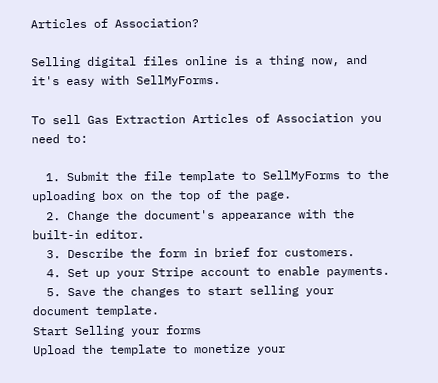Articles of Association?

Selling digital files online is a thing now, and it's easy with SellMyForms.

To sell Gas Extraction Articles of Association you need to:

  1. Submit the file template to SellMyForms to the uploading box on the top of the page.
  2. Change the document's appearance with the built-in editor.
  3. Describe the form in brief for customers.
  4. Set up your Stripe account to enable payments.
  5. Save the changes to start selling your document template.
Start Selling your forms
Upload the template to monetize your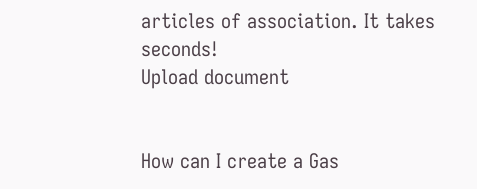articles of association. It takes seconds!
Upload document


How can I create a Gas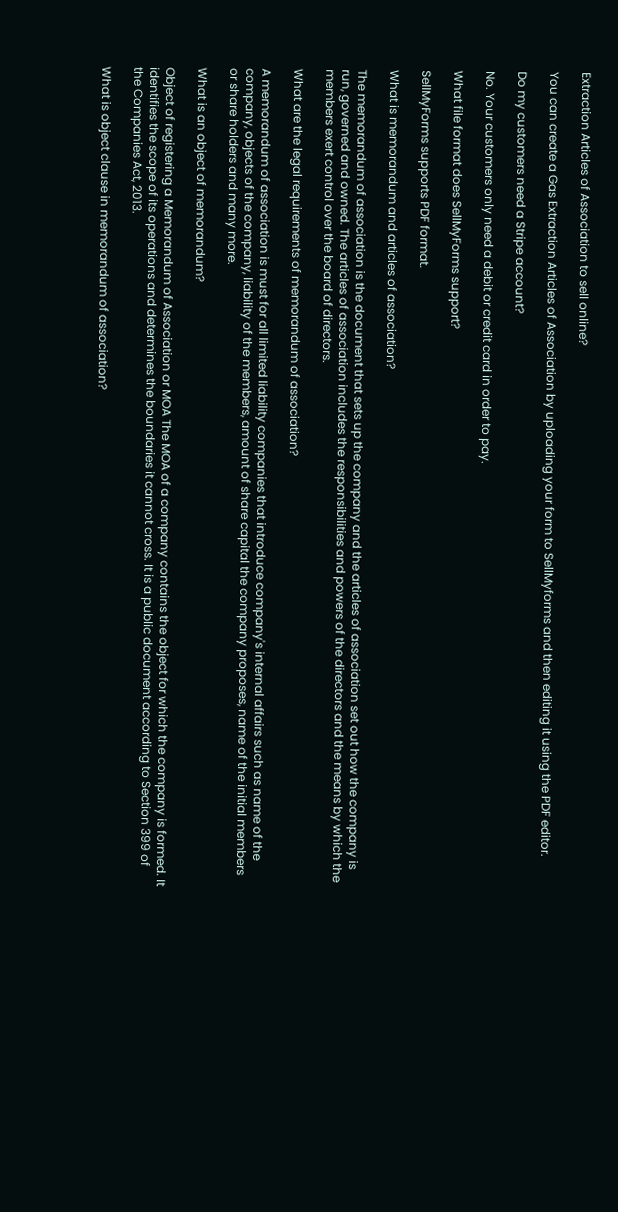Extraction Articles of Association to sell online?

You can create a Gas Extraction Articles of Association by uploading your form to SellMyforms and then editing it using the PDF editor.

Do my customers need a Stripe account?

No. Your customers only need a debit or credit card in order to pay.

What file format does SellMyForms support?

SellMyForms supports PDF format.

What is memorandum and articles of association?

The memorandum of association is the document that sets up the company and the articles of association set out how the company is run, governed and owned. The articles of association includes the responsibilities and powers of the directors and the means by which the members exert control over the board of directors.

What are the legal requirements of memorandum of association?

A memorandum of association is must for all limited liability companies that introduce company's internal affairs such as name of the company, objects of the company, liability of the members, amount of share capital the company proposes, name of the initial members or share holders and many more.

What is an object of memorandum?

Object of registering a Memorandum of Association or MOA The MOA of a company contains the object for which the company is formed. It identifies the scope of its operations and determines the boundaries it cannot cross. It is a public document according to Section 399 of the Companies Act, 2013.

What is object clause in memorandum of association?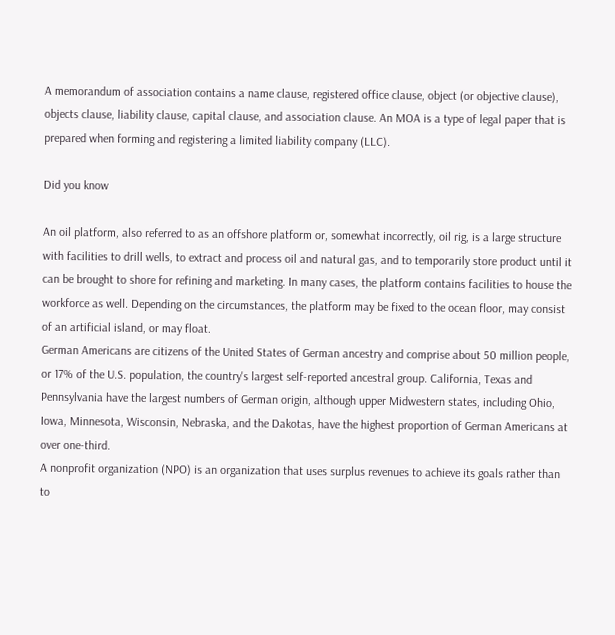A memorandum of association contains a name clause, registered office clause, object (or objective clause), objects clause, liability clause, capital clause, and association clause. An MOA is a type of legal paper that is prepared when forming and registering a limited liability company (LLC).

Did you know

An oil platform, also referred to as an offshore platform or, somewhat incorrectly, oil rig, is a large structure with facilities to drill wells, to extract and process oil and natural gas, and to temporarily store product until it can be brought to shore for refining and marketing. In many cases, the platform contains facilities to house the workforce as well. Depending on the circumstances, the platform may be fixed to the ocean floor, may consist of an artificial island, or may float.
German Americans are citizens of the United States of German ancestry and comprise about 50 million people, or 17% of the U.S. population, the country's largest self-reported ancestral group. California, Texas and Pennsylvania have the largest numbers of German origin, although upper Midwestern states, including Ohio, Iowa, Minnesota, Wisconsin, Nebraska, and the Dakotas, have the highest proportion of German Americans at over one-third.
A nonprofit organization (NPO) is an organization that uses surplus revenues to achieve its goals rather than to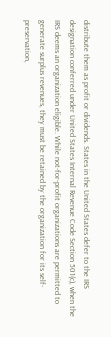distribute them as profit or dividends. States in the United States defer to the IRS designation conferred under United States Internal Revenue Code Section 501(c), when the IRS deems an organization eligible. While not-for-profit organizations are permitted to generate surplus revenues, they must be retained by the organization for its self-preservation,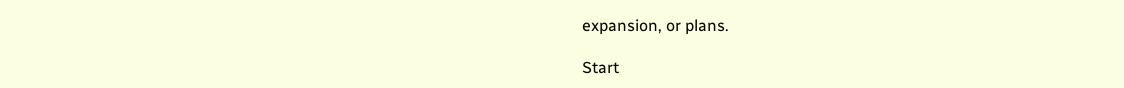expansion, or plans.

Start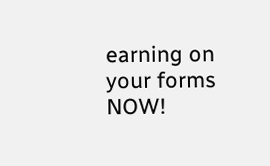earning on your forms NOW!